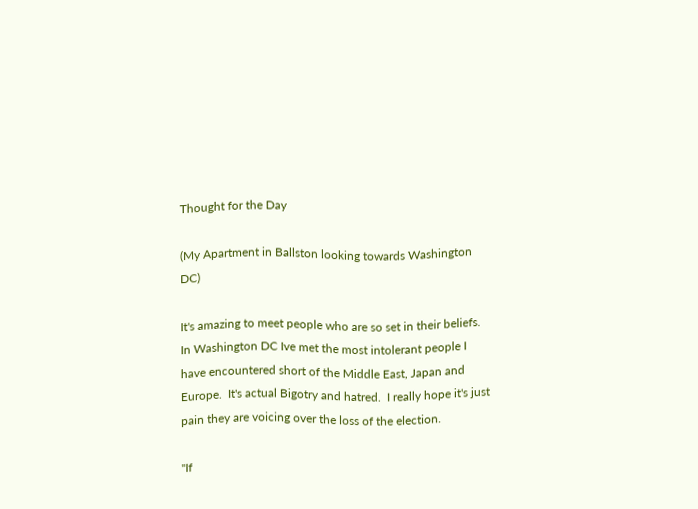Thought for the Day

(My Apartment in Ballston looking towards Washington DC)

It's amazing to meet people who are so set in their beliefs.  In Washington DC Ive met the most intolerant people I have encountered short of the Middle East, Japan and Europe.  It's actual Bigotry and hatred.  I really hope it's just pain they are voicing over the loss of the election.

"If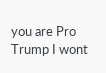you are Pro Trump I wont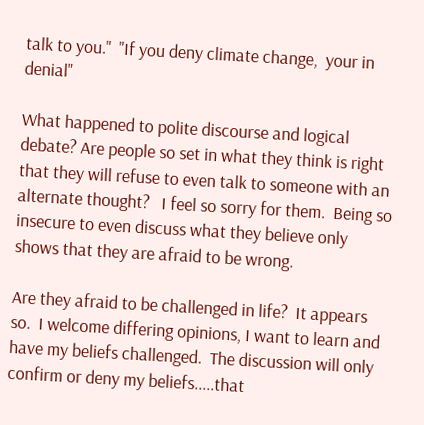talk to you."  "If you deny climate change,  your in denial"

What happened to polite discourse and logical debate? Are people so set in what they think is right that they will refuse to even talk to someone with an alternate thought?   I feel so sorry for them.  Being so insecure to even discuss what they believe only shows that they are afraid to be wrong.

Are they afraid to be challenged in life?  It appears so.  I welcome differing opinions, I want to learn and have my beliefs challenged.  The discussion will only confirm or deny my beliefs.....that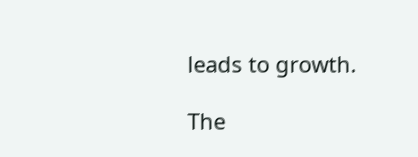leads to growth.

The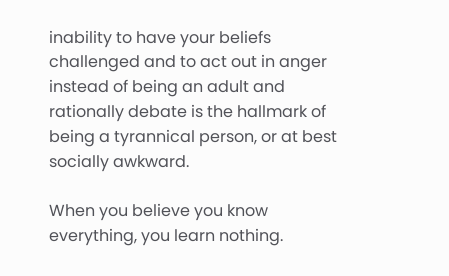inability to have your beliefs challenged and to act out in anger instead of being an adult and rationally debate is the hallmark of being a tyrannical person, or at best socially awkward.

When you believe you know everything, you learn nothing.